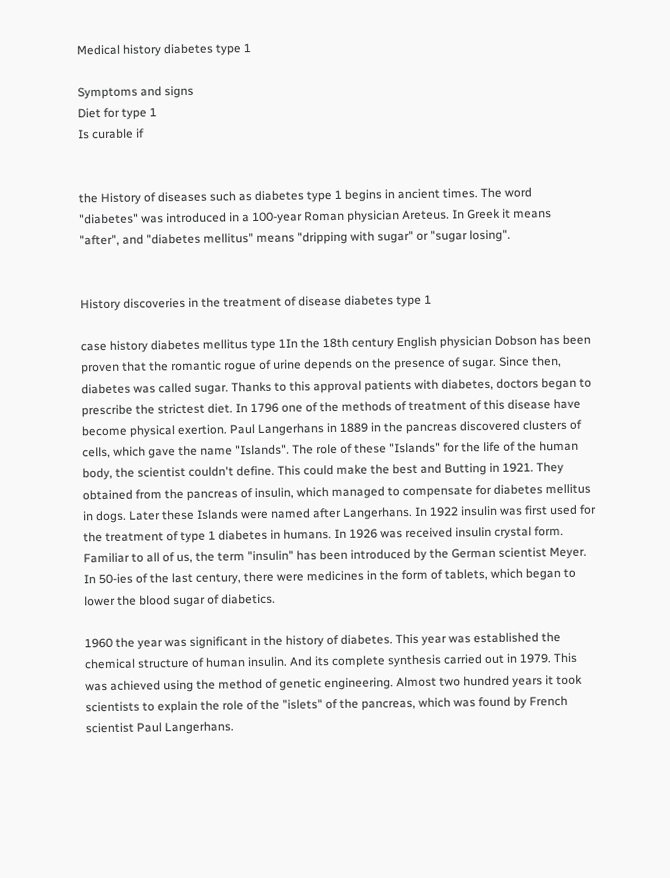Medical history diabetes type 1

Symptoms and signs
Diet for type 1
Is curable if


the History of diseases such as diabetes type 1 begins in ancient times. The word "diabetes" was introduced in a 100-year Roman physician Areteus. In Greek it means "after", and "diabetes mellitus" means "dripping with sugar" or "sugar losing".


History discoveries in the treatment of disease diabetes type 1

case history diabetes mellitus type 1In the 18th century English physician Dobson has been proven that the romantic rogue of urine depends on the presence of sugar. Since then, diabetes was called sugar. Thanks to this approval patients with diabetes, doctors began to prescribe the strictest diet. In 1796 one of the methods of treatment of this disease have become physical exertion. Paul Langerhans in 1889 in the pancreas discovered clusters of cells, which gave the name "Islands". The role of these "Islands" for the life of the human body, the scientist couldn't define. This could make the best and Butting in 1921. They obtained from the pancreas of insulin, which managed to compensate for diabetes mellitus in dogs. Later these Islands were named after Langerhans. In 1922 insulin was first used for the treatment of type 1 diabetes in humans. In 1926 was received insulin crystal form. Familiar to all of us, the term "insulin" has been introduced by the German scientist Meyer. In 50-ies of the last century, there were medicines in the form of tablets, which began to lower the blood sugar of diabetics.

1960 the year was significant in the history of diabetes. This year was established the chemical structure of human insulin. And its complete synthesis carried out in 1979. This was achieved using the method of genetic engineering. Almost two hundred years it took scientists to explain the role of the "islets" of the pancreas, which was found by French scientist Paul Langerhans.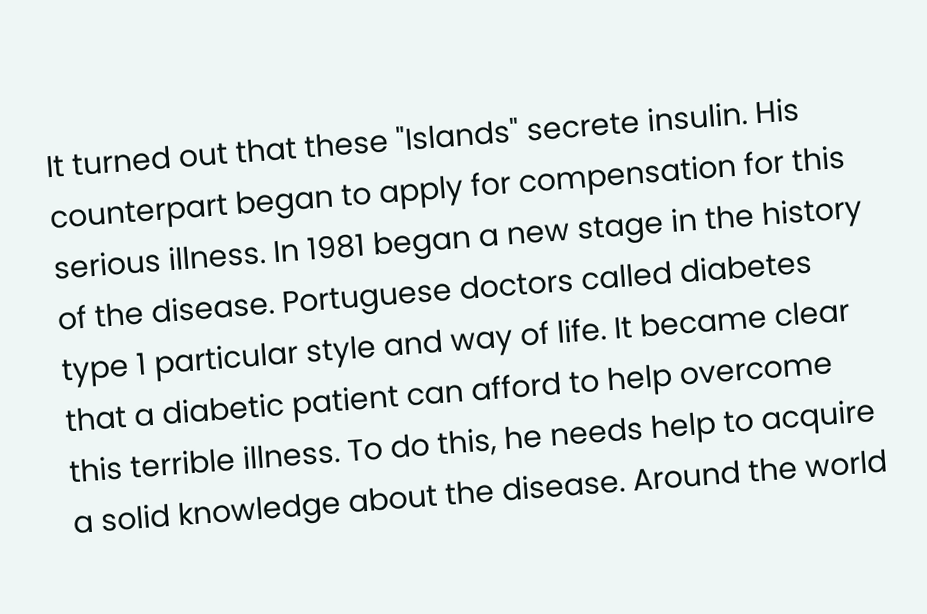It turned out that these "Islands" secrete insulin. His counterpart began to apply for compensation for this serious illness. In 1981 began a new stage in the history of the disease. Portuguese doctors called diabetes type 1 particular style and way of life. It became clear that a diabetic patient can afford to help overcome this terrible illness. To do this, he needs help to acquire a solid knowledge about the disease. Around the world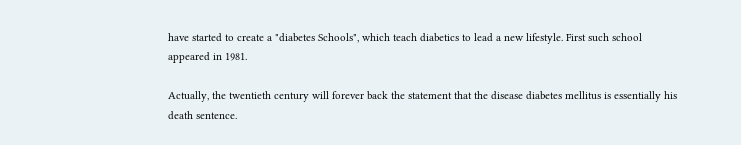have started to create a "diabetes Schools", which teach diabetics to lead a new lifestyle. First such school appeared in 1981.

Actually, the twentieth century will forever back the statement that the disease diabetes mellitus is essentially his death sentence.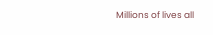Millions of lives all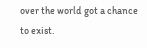over the world got a chance to exist.